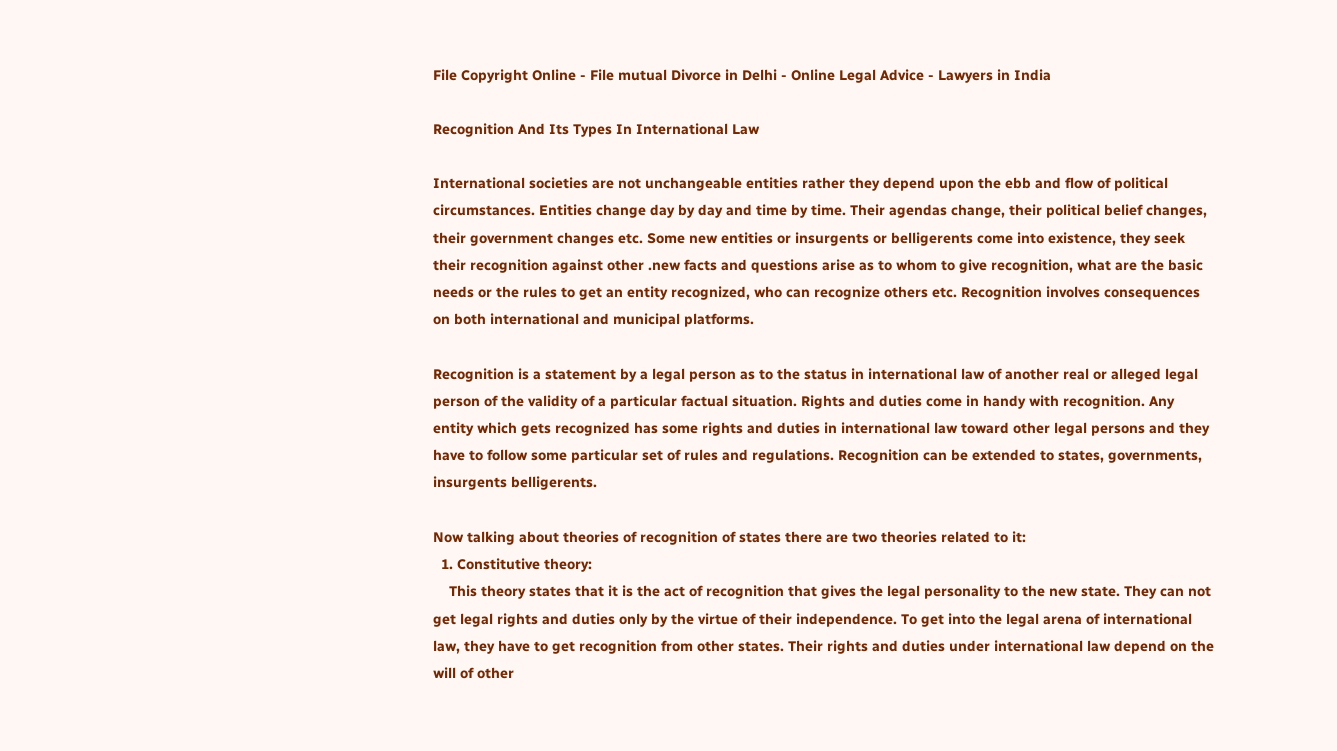File Copyright Online - File mutual Divorce in Delhi - Online Legal Advice - Lawyers in India

Recognition And Its Types In International Law

International societies are not unchangeable entities rather they depend upon the ebb and flow of political circumstances. Entities change day by day and time by time. Their agendas change, their political belief changes, their government changes etc. Some new entities or insurgents or belligerents come into existence, they seek their recognition against other .new facts and questions arise as to whom to give recognition, what are the basic needs or the rules to get an entity recognized, who can recognize others etc. Recognition involves consequences on both international and municipal platforms.

Recognition is a statement by a legal person as to the status in international law of another real or alleged legal person of the validity of a particular factual situation. Rights and duties come in handy with recognition. Any entity which gets recognized has some rights and duties in international law toward other legal persons and they have to follow some particular set of rules and regulations. Recognition can be extended to states, governments, insurgents belligerents.

Now talking about theories of recognition of states there are two theories related to it:
  1. Constitutive theory:
    This theory states that it is the act of recognition that gives the legal personality to the new state. They can not get legal rights and duties only by the virtue of their independence. To get into the legal arena of international law, they have to get recognition from other states. Their rights and duties under international law depend on the will of other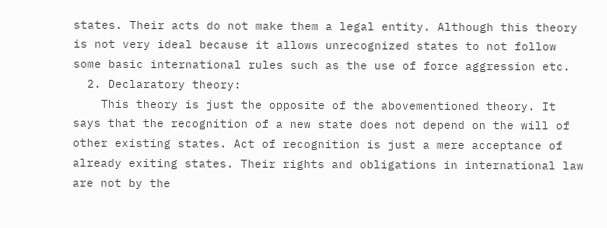states. Their acts do not make them a legal entity. Although this theory is not very ideal because it allows unrecognized states to not follow some basic international rules such as the use of force aggression etc.
  2. Declaratory theory:
    This theory is just the opposite of the abovementioned theory. It says that the recognition of a new state does not depend on the will of other existing states. Act of recognition is just a mere acceptance of already exiting states. Their rights and obligations in international law are not by the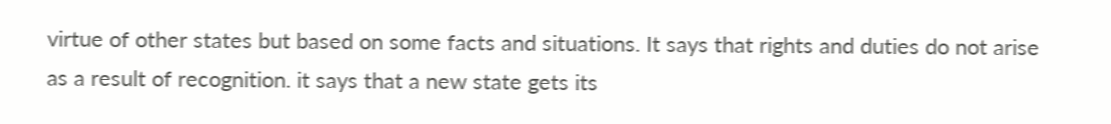virtue of other states but based on some facts and situations. It says that rights and duties do not arise as a result of recognition. it says that a new state gets its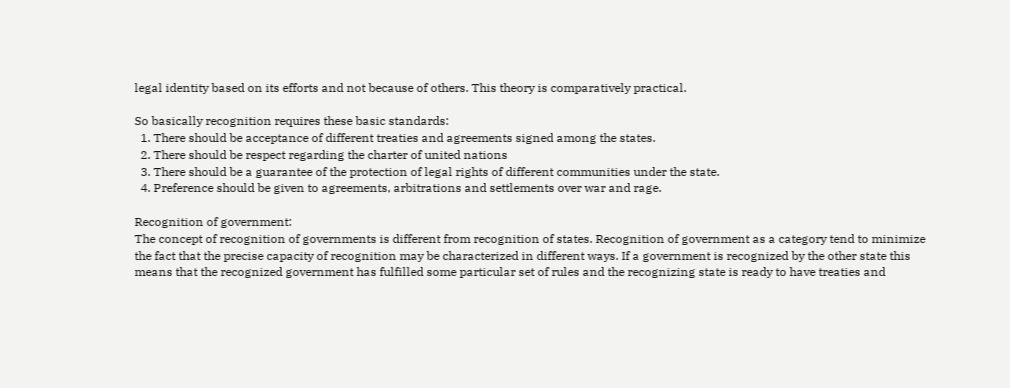legal identity based on its efforts and not because of others. This theory is comparatively practical.

So basically recognition requires these basic standards:
  1. There should be acceptance of different treaties and agreements signed among the states.
  2. There should be respect regarding the charter of united nations
  3. There should be a guarantee of the protection of legal rights of different communities under the state.
  4. Preference should be given to agreements, arbitrations and settlements over war and rage.

Recognition of government:
The concept of recognition of governments is different from recognition of states. Recognition of government as a category tend to minimize the fact that the precise capacity of recognition may be characterized in different ways. If a government is recognized by the other state this means that the recognized government has fulfilled some particular set of rules and the recognizing state is ready to have treaties and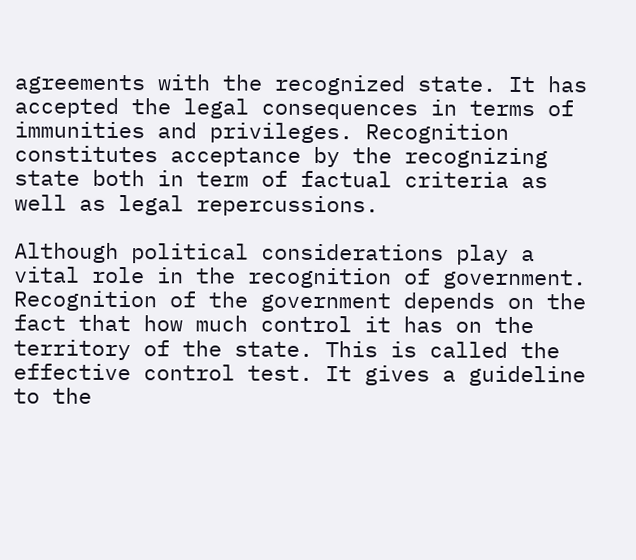agreements with the recognized state. It has accepted the legal consequences in terms of immunities and privileges. Recognition constitutes acceptance by the recognizing state both in term of factual criteria as well as legal repercussions.

Although political considerations play a vital role in the recognition of government. Recognition of the government depends on the fact that how much control it has on the territory of the state. This is called the effective control test. It gives a guideline to the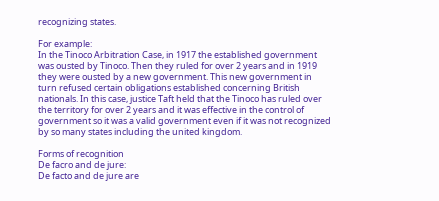recognizing states.

For example:
In the Tinoco Arbitration Case, in 1917 the established government was ousted by Tinoco. Then they ruled for over 2 years and in 1919 they were ousted by a new government. This new government in turn refused certain obligations established concerning British nationals. In this case, justice Taft held that the Tinoco has ruled over the territory for over 2 years and it was effective in the control of government so it was a valid government even if it was not recognized by so many states including the united kingdom.

Forms of recognition
De facro and de jure:
De facto and de jure are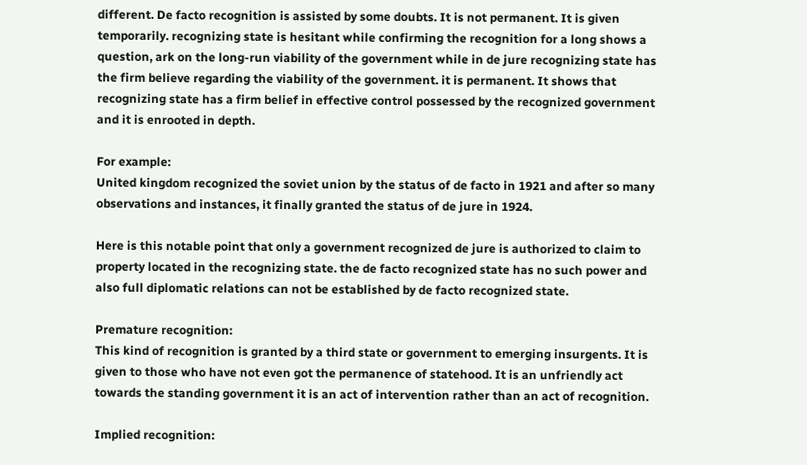different. De facto recognition is assisted by some doubts. It is not permanent. It is given temporarily. recognizing state is hesitant while confirming the recognition for a long shows a question, ark on the long-run viability of the government while in de jure recognizing state has the firm believe regarding the viability of the government. it is permanent. It shows that recognizing state has a firm belief in effective control possessed by the recognized government and it is enrooted in depth.

For example:
United kingdom recognized the soviet union by the status of de facto in 1921 and after so many observations and instances, it finally granted the status of de jure in 1924.

Here is this notable point that only a government recognized de jure is authorized to claim to property located in the recognizing state. the de facto recognized state has no such power and also full diplomatic relations can not be established by de facto recognized state.

Premature recognition:
This kind of recognition is granted by a third state or government to emerging insurgents. It is given to those who have not even got the permanence of statehood. It is an unfriendly act towards the standing government it is an act of intervention rather than an act of recognition.

Implied recognition: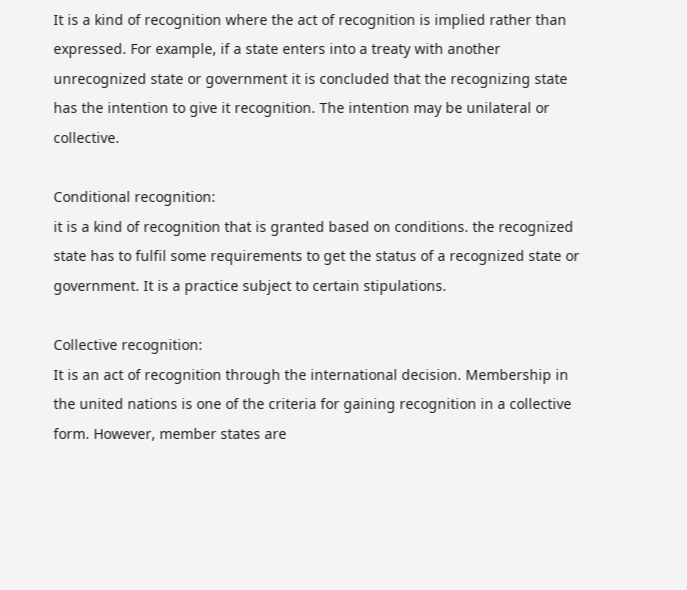It is a kind of recognition where the act of recognition is implied rather than expressed. For example, if a state enters into a treaty with another unrecognized state or government it is concluded that the recognizing state has the intention to give it recognition. The intention may be unilateral or collective.

Conditional recognition:
it is a kind of recognition that is granted based on conditions. the recognized state has to fulfil some requirements to get the status of a recognized state or government. It is a practice subject to certain stipulations.

Collective recognition:
It is an act of recognition through the international decision. Membership in the united nations is one of the criteria for gaining recognition in a collective form. However, member states are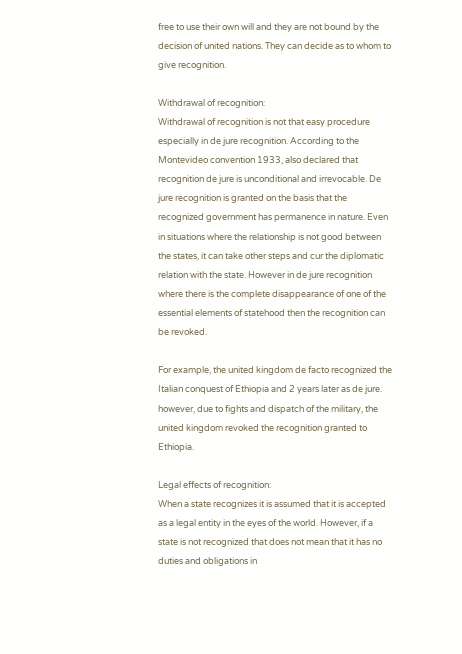free to use their own will and they are not bound by the decision of united nations. They can decide as to whom to give recognition.

Withdrawal of recognition:
Withdrawal of recognition is not that easy procedure especially in de jure recognition. According to the Montevideo convention 1933, also declared that recognition de jure is unconditional and irrevocable. De jure recognition is granted on the basis that the recognized government has permanence in nature. Even in situations where the relationship is not good between the states, it can take other steps and cur the diplomatic relation with the state. However in de jure recognition where there is the complete disappearance of one of the essential elements of statehood then the recognition can be revoked.

For example, the united kingdom de facto recognized the Italian conquest of Ethiopia and 2 years later as de jure. however, due to fights and dispatch of the military, the united kingdom revoked the recognition granted to Ethiopia.

Legal effects of recognition:
When a state recognizes it is assumed that it is accepted as a legal entity in the eyes of the world. However, if a state is not recognized that does not mean that it has no duties and obligations in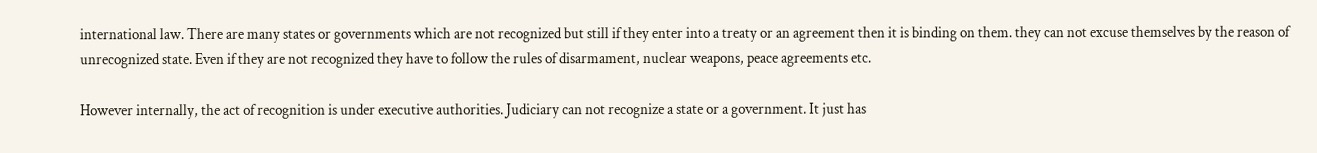international law. There are many states or governments which are not recognized but still if they enter into a treaty or an agreement then it is binding on them. they can not excuse themselves by the reason of unrecognized state. Even if they are not recognized they have to follow the rules of disarmament, nuclear weapons, peace agreements etc.

However internally, the act of recognition is under executive authorities. Judiciary can not recognize a state or a government. It just has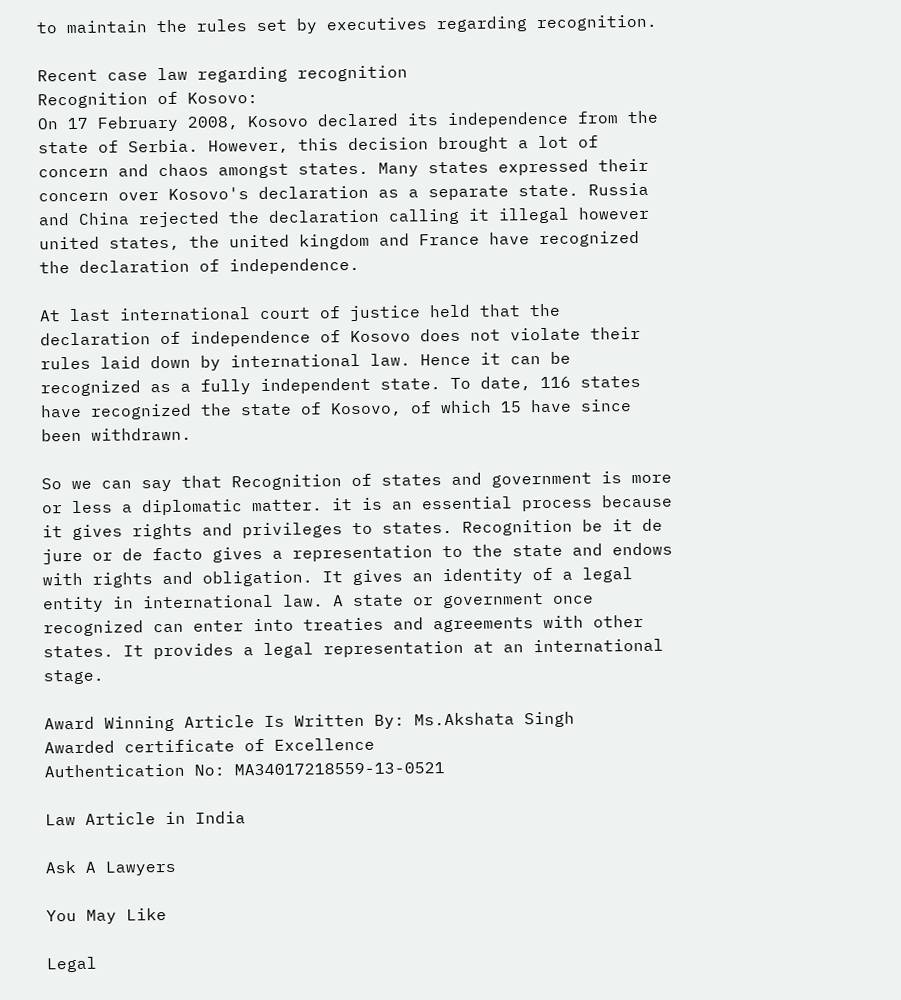to maintain the rules set by executives regarding recognition.

Recent case law regarding recognition
Recognition of Kosovo:
On 17 February 2008, Kosovo declared its independence from the state of Serbia. However, this decision brought a lot of concern and chaos amongst states. Many states expressed their concern over Kosovo's declaration as a separate state. Russia and China rejected the declaration calling it illegal however united states, the united kingdom and France have recognized the declaration of independence.

At last international court of justice held that the declaration of independence of Kosovo does not violate their rules laid down by international law. Hence it can be recognized as a fully independent state. To date, 116 states have recognized the state of Kosovo, of which 15 have since been withdrawn.

So we can say that Recognition of states and government is more or less a diplomatic matter. it is an essential process because it gives rights and privileges to states. Recognition be it de jure or de facto gives a representation to the state and endows with rights and obligation. It gives an identity of a legal entity in international law. A state or government once recognized can enter into treaties and agreements with other states. It provides a legal representation at an international stage.

Award Winning Article Is Written By: Ms.Akshata Singh
Awarded certificate of Excellence
Authentication No: MA34017218559-13-0521

Law Article in India

Ask A Lawyers

You May Like

Legal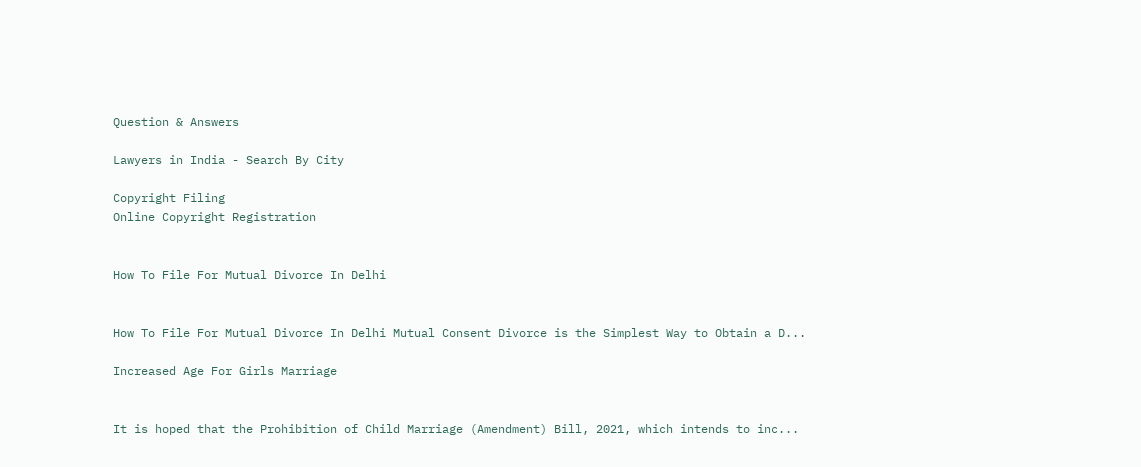Question & Answers

Lawyers in India - Search By City

Copyright Filing
Online Copyright Registration


How To File For Mutual Divorce In Delhi


How To File For Mutual Divorce In Delhi Mutual Consent Divorce is the Simplest Way to Obtain a D...

Increased Age For Girls Marriage


It is hoped that the Prohibition of Child Marriage (Amendment) Bill, 2021, which intends to inc...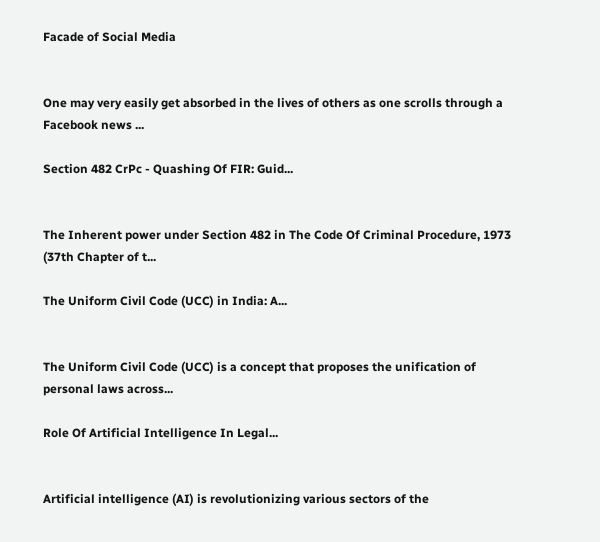Facade of Social Media


One may very easily get absorbed in the lives of others as one scrolls through a Facebook news ...

Section 482 CrPc - Quashing Of FIR: Guid...


The Inherent power under Section 482 in The Code Of Criminal Procedure, 1973 (37th Chapter of t...

The Uniform Civil Code (UCC) in India: A...


The Uniform Civil Code (UCC) is a concept that proposes the unification of personal laws across...

Role Of Artificial Intelligence In Legal...


Artificial intelligence (AI) is revolutionizing various sectors of the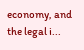economy, and the legal i...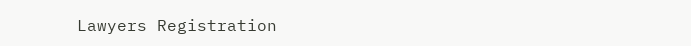Lawyers Registration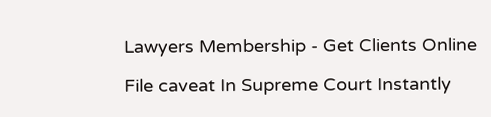Lawyers Membership - Get Clients Online

File caveat In Supreme Court Instantly